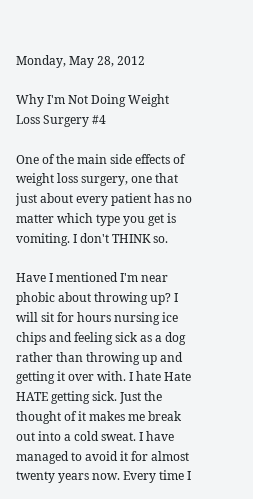Monday, May 28, 2012

Why I'm Not Doing Weight Loss Surgery #4

One of the main side effects of weight loss surgery, one that just about every patient has no matter which type you get is vomiting. I don't THINK so.

Have I mentioned I'm near phobic about throwing up? I will sit for hours nursing ice chips and feeling sick as a dog rather than throwing up and getting it over with. I hate Hate HATE getting sick. Just the thought of it makes me break out into a cold sweat. I have managed to avoid it for almost twenty years now. Every time I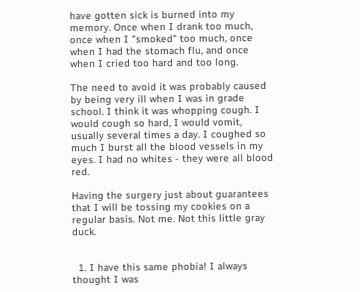have gotten sick is burned into my memory. Once when I drank too much, once when I "smoked" too much, once when I had the stomach flu, and once when I cried too hard and too long.

The need to avoid it was probably caused by being very ill when I was in grade school. I think it was whopping cough. I would cough so hard, I would vomit, usually several times a day. I coughed so much I burst all the blood vessels in my eyes. I had no whites - they were all blood red.

Having the surgery just about guarantees that I will be tossing my cookies on a regular basis. Not me. Not this little gray duck.


  1. I have this same phobia! I always thought I was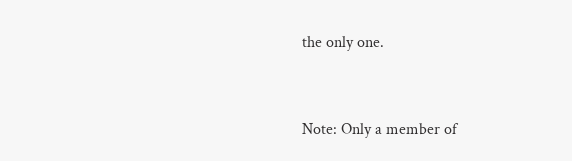the only one.


Note: Only a member of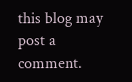this blog may post a comment.